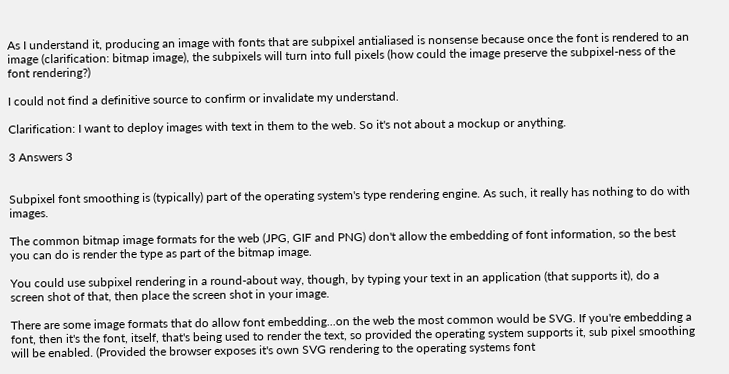As I understand it, producing an image with fonts that are subpixel antialiased is nonsense because once the font is rendered to an image (clarification: bitmap image), the subpixels will turn into full pixels (how could the image preserve the subpixel-ness of the font rendering?)

I could not find a definitive source to confirm or invalidate my understand.

Clarification: I want to deploy images with text in them to the web. So it's not about a mockup or anything.

3 Answers 3


Subpixel font smoothing is (typically) part of the operating system's type rendering engine. As such, it really has nothing to do with images.

The common bitmap image formats for the web (JPG, GIF and PNG) don't allow the embedding of font information, so the best you can do is render the type as part of the bitmap image.

You could use subpixel rendering in a round-about way, though, by typing your text in an application (that supports it), do a screen shot of that, then place the screen shot in your image.

There are some image formats that do allow font embedding...on the web the most common would be SVG. If you're embedding a font, then it's the font, itself, that's being used to render the text, so provided the operating system supports it, sub pixel smoothing will be enabled. (Provided the browser exposes it's own SVG rendering to the operating systems font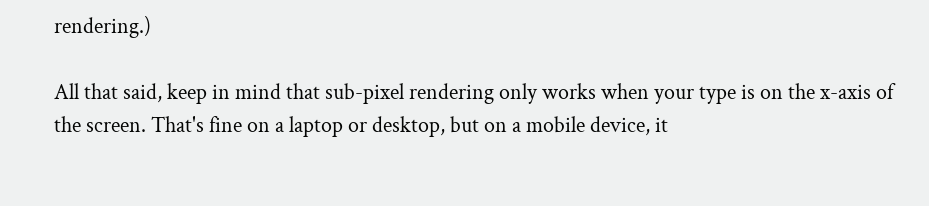rendering.)

All that said, keep in mind that sub-pixel rendering only works when your type is on the x-axis of the screen. That's fine on a laptop or desktop, but on a mobile device, it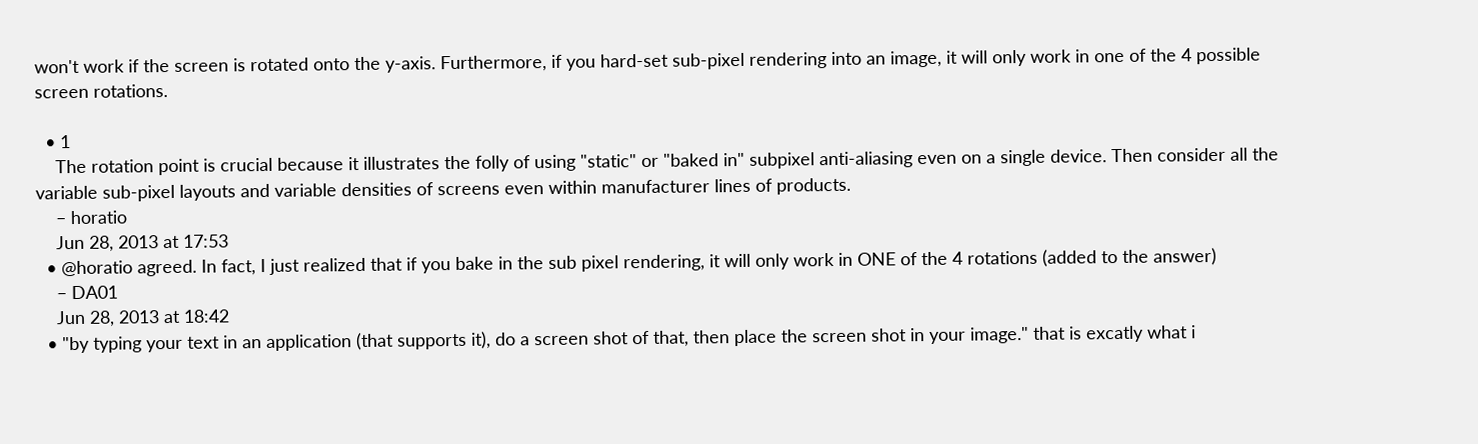won't work if the screen is rotated onto the y-axis. Furthermore, if you hard-set sub-pixel rendering into an image, it will only work in one of the 4 possible screen rotations.

  • 1
    The rotation point is crucial because it illustrates the folly of using "static" or "baked in" subpixel anti-aliasing even on a single device. Then consider all the variable sub-pixel layouts and variable densities of screens even within manufacturer lines of products.
    – horatio
    Jun 28, 2013 at 17:53
  • @horatio agreed. In fact, I just realized that if you bake in the sub pixel rendering, it will only work in ONE of the 4 rotations (added to the answer)
    – DA01
    Jun 28, 2013 at 18:42
  • "by typing your text in an application (that supports it), do a screen shot of that, then place the screen shot in your image." that is excatly what i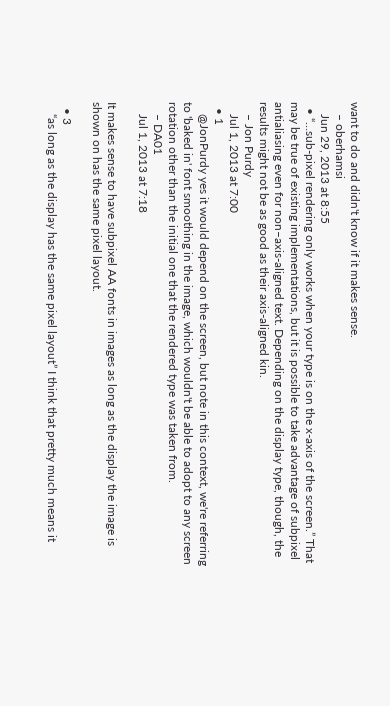want to do and didn't know if it makes sense.
    – oberhamsi
    Jun 29, 2013 at 8:55
  • “…sub-pixel rendering only works when your type is on the x-axis of the screen.” That may be true of existing implementations, but it is possible to take advantage of subpixel antialiasing even for non–axis-aligned text. Depending on the display type, though, the results might not be as good as their axis-aligned kin.
    – Jon Purdy
    Jul 1, 2013 at 7:00
  • 1
    @JonPurdy yes it would depend on the screen, but note in this context, we're referring to 'baked in' font smoothing in the image, which wouldn't be able to adopt to any screen rotation other than the initial one that the rendered type was taken from.
    – DA01
    Jul 1, 2013 at 7:18

It makes sense to have subpixel AA fonts in images as long as the display the image is shown on has the same pixel layout.

  • 3
    “as long as the display has the same pixel layout” I think that pretty much means it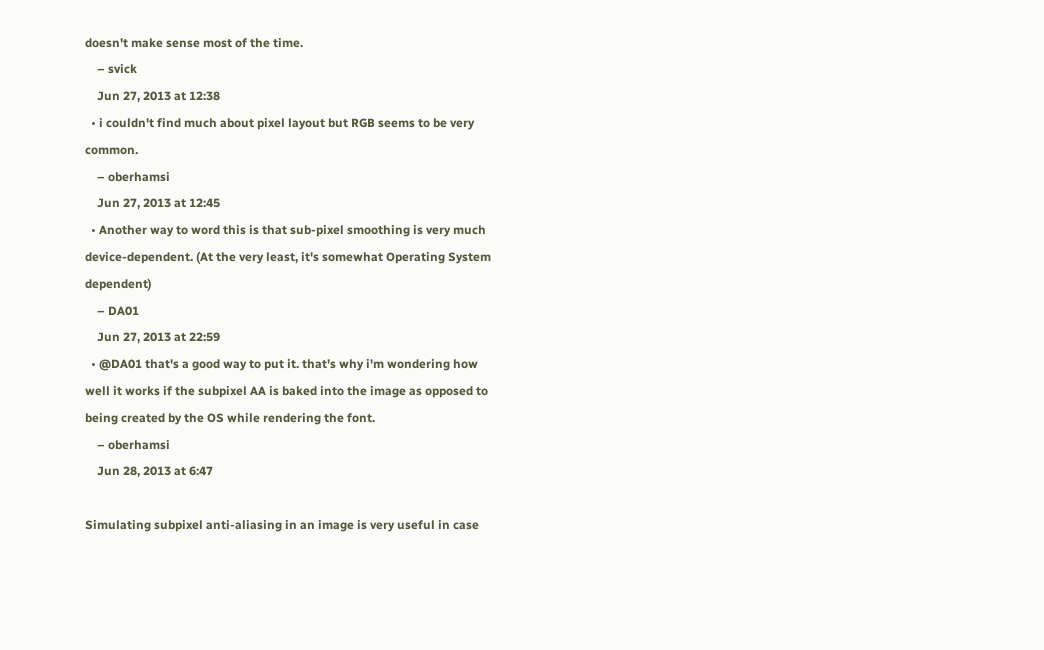doesn't make sense most of the time.
    – svick
    Jun 27, 2013 at 12:38
  • i couldn't find much about pixel layout but RGB seems to be very common.
    – oberhamsi
    Jun 27, 2013 at 12:45
  • Another way to word this is that sub-pixel smoothing is very much device-dependent. (At the very least, it's somewhat Operating System dependent)
    – DA01
    Jun 27, 2013 at 22:59
  • @DA01 that's a good way to put it. that's why i'm wondering how well it works if the subpixel AA is baked into the image as opposed to being created by the OS while rendering the font.
    – oberhamsi
    Jun 28, 2013 at 6:47

Simulating subpixel anti-aliasing in an image is very useful in case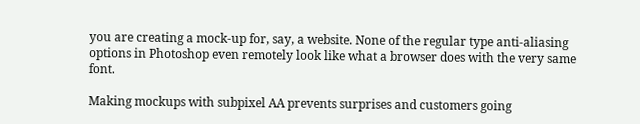you are creating a mock-up for, say, a website. None of the regular type anti-aliasing options in Photoshop even remotely look like what a browser does with the very same font.

Making mockups with subpixel AA prevents surprises and customers going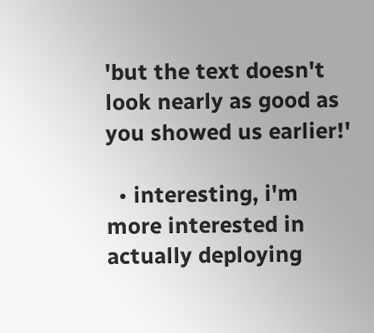'but the text doesn't look nearly as good as you showed us earlier!'

  • interesting, i'm more interested in actually deploying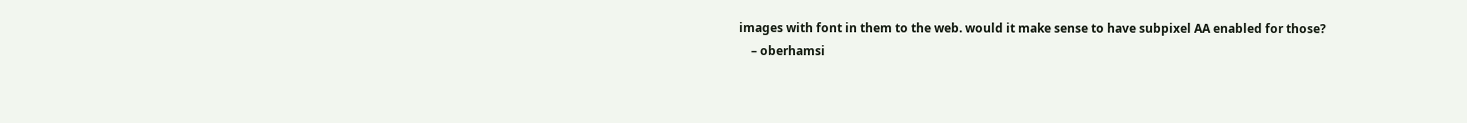images with font in them to the web. would it make sense to have subpixel AA enabled for those?
    – oberhamsi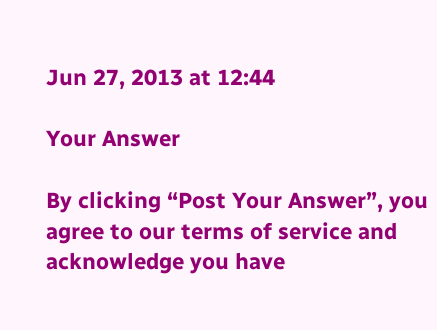Jun 27, 2013 at 12:44

Your Answer

By clicking “Post Your Answer”, you agree to our terms of service and acknowledge you have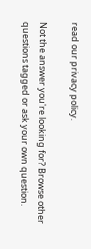read our privacy policy.

Not the answer you're looking for? Browse other questions tagged or ask your own question.